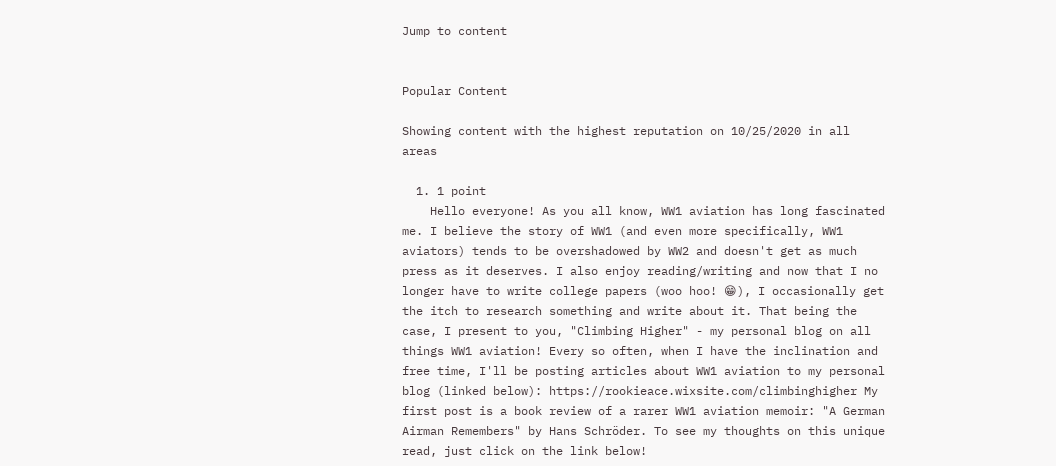Jump to content


Popular Content

Showing content with the highest reputation on 10/25/2020 in all areas

  1. 1 point
    Hello everyone! As you all know, WW1 aviation has long fascinated me. I believe the story of WW1 (and even more specifically, WW1 aviators) tends to be overshadowed by WW2 and doesn't get as much press as it deserves. I also enjoy reading/writing and now that I no longer have to write college papers (woo hoo! 😁), I occasionally get the itch to research something and write about it. That being the case, I present to you, "Climbing Higher" - my personal blog on all things WW1 aviation! Every so often, when I have the inclination and free time, I'll be posting articles about WW1 aviation to my personal blog (linked below): https://rookieace.wixsite.com/climbinghigher My first post is a book review of a rarer WW1 aviation memoir: "A German Airman Remembers" by Hans Schröder. To see my thoughts on this unique read, just click on the link below!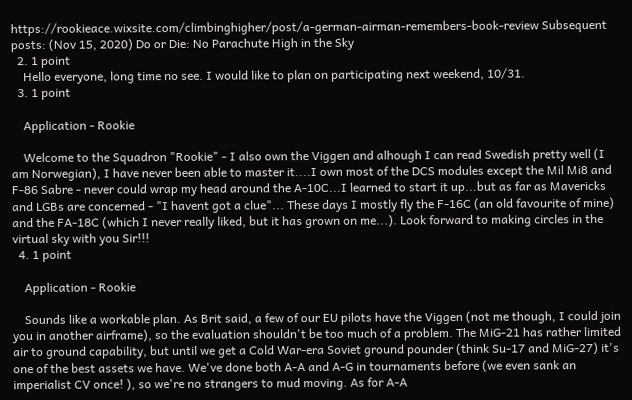https://rookieace.wixsite.com/climbinghigher/post/a-german-airman-remembers-book-review Subsequent posts: (Nov 15, 2020) Do or Die: No Parachute High in the Sky
  2. 1 point
    Hello everyone, long time no see. I would like to plan on participating next weekend, 10/31.
  3. 1 point

    Application - Rookie

    Welcome to the Squadron "Rookie" - I also own the Viggen and alhough I can read Swedish pretty well (I am Norwegian), I have never been able to master it....I own most of the DCS modules except the Mil Mi8 and F-86 Sabre - never could wrap my head around the A-10C...I learned to start it up...but as far as Mavericks and LGBs are concerned - "I havent got a clue"... These days I mostly fly the F-16C (an old favourite of mine) and the FA-18C (which I never really liked, but it has grown on me...). Look forward to making circles in the virtual sky with you Sir!!!
  4. 1 point

    Application - Rookie

    Sounds like a workable plan. As Brit said, a few of our EU pilots have the Viggen (not me though, I could join you in another airframe), so the evaluation shouldn't be too much of a problem. The MiG-21 has rather limited air to ground capability, but until we get a Cold War-era Soviet ground pounder (think Su-17 and MiG-27) it's one of the best assets we have. We've done both A-A and A-G in tournaments before (we even sank an imperialist CV once! ), so we're no strangers to mud moving. As for A-A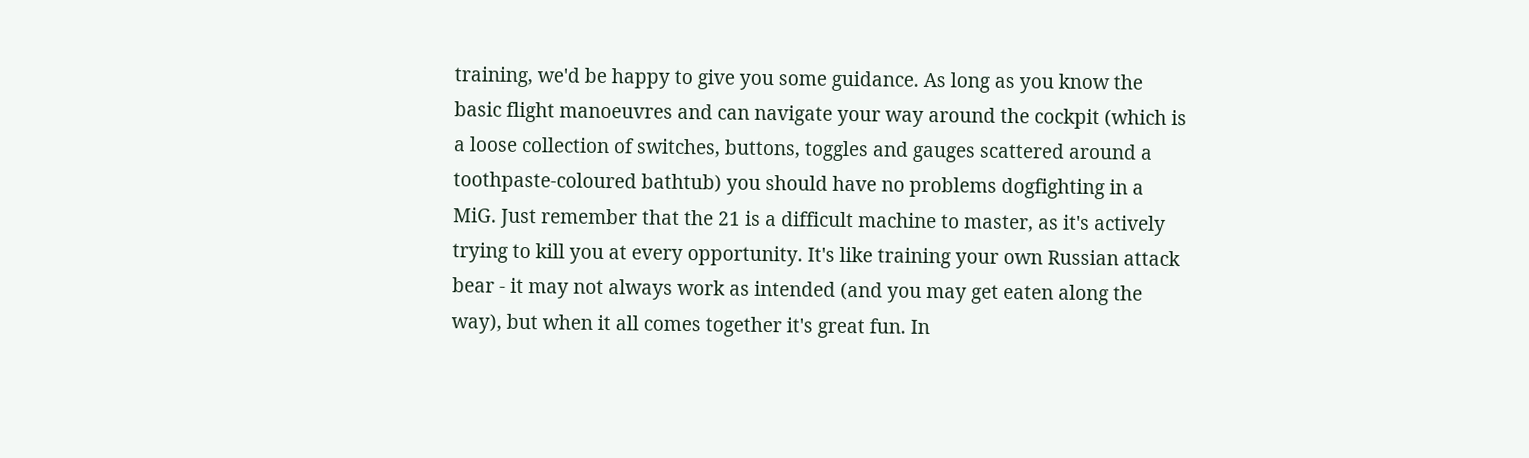training, we'd be happy to give you some guidance. As long as you know the basic flight manoeuvres and can navigate your way around the cockpit (which is a loose collection of switches, buttons, toggles and gauges scattered around a toothpaste-coloured bathtub) you should have no problems dogfighting in a MiG. Just remember that the 21 is a difficult machine to master, as it's actively trying to kill you at every opportunity. It's like training your own Russian attack bear - it may not always work as intended (and you may get eaten along the way), but when it all comes together it's great fun. In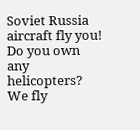Soviet Russia aircraft fly you! Do you own any helicopters? We fly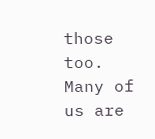those too. Many of us are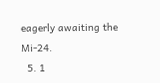eagerly awaiting the Mi-24.
  5. 1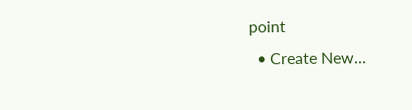point
  • Create New...